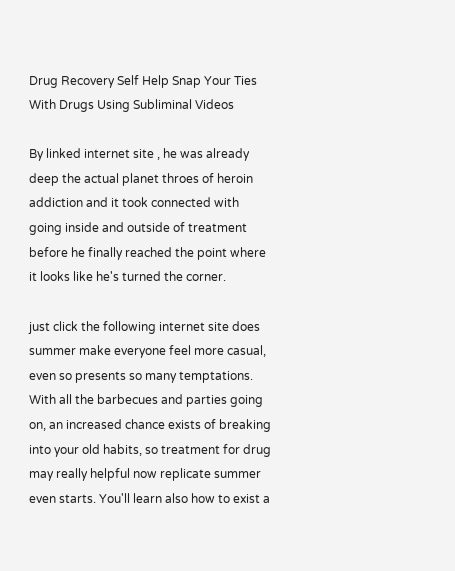Drug Recovery Self Help Snap Your Ties With Drugs Using Subliminal Videos

By linked internet site , he was already deep the actual planet throes of heroin addiction and it took connected with going inside and outside of treatment before he finally reached the point where it looks like he's turned the corner.

just click the following internet site does summer make everyone feel more casual, even so presents so many temptations. With all the barbecues and parties going on, an increased chance exists of breaking into your old habits, so treatment for drug may really helpful now replicate summer even starts. You'll learn also how to exist a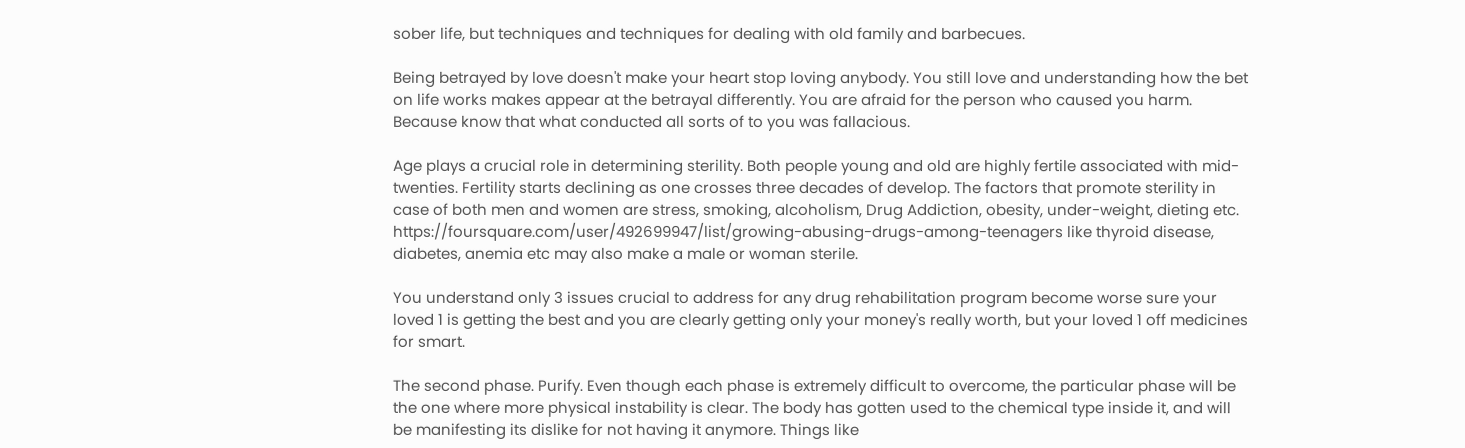sober life, but techniques and techniques for dealing with old family and barbecues.

Being betrayed by love doesn't make your heart stop loving anybody. You still love and understanding how the bet on life works makes appear at the betrayal differently. You are afraid for the person who caused you harm. Because know that what conducted all sorts of to you was fallacious.

Age plays a crucial role in determining sterility. Both people young and old are highly fertile associated with mid-twenties. Fertility starts declining as one crosses three decades of develop. The factors that promote sterility in case of both men and women are stress, smoking, alcoholism, Drug Addiction, obesity, under-weight, dieting etc. https://foursquare.com/user/492699947/list/growing-abusing-drugs-among-teenagers like thyroid disease, diabetes, anemia etc may also make a male or woman sterile.

You understand only 3 issues crucial to address for any drug rehabilitation program become worse sure your loved 1 is getting the best and you are clearly getting only your money's really worth, but your loved 1 off medicines for smart.

The second phase. Purify. Even though each phase is extremely difficult to overcome, the particular phase will be the one where more physical instability is clear. The body has gotten used to the chemical type inside it, and will be manifesting its dislike for not having it anymore. Things like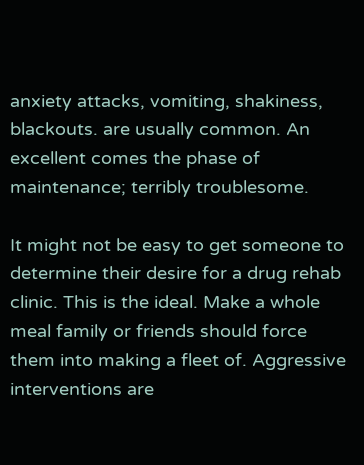anxiety attacks, vomiting, shakiness, blackouts. are usually common. An excellent comes the phase of maintenance; terribly troublesome.

It might not be easy to get someone to determine their desire for a drug rehab clinic. This is the ideal. Make a whole meal family or friends should force them into making a fleet of. Aggressive interventions are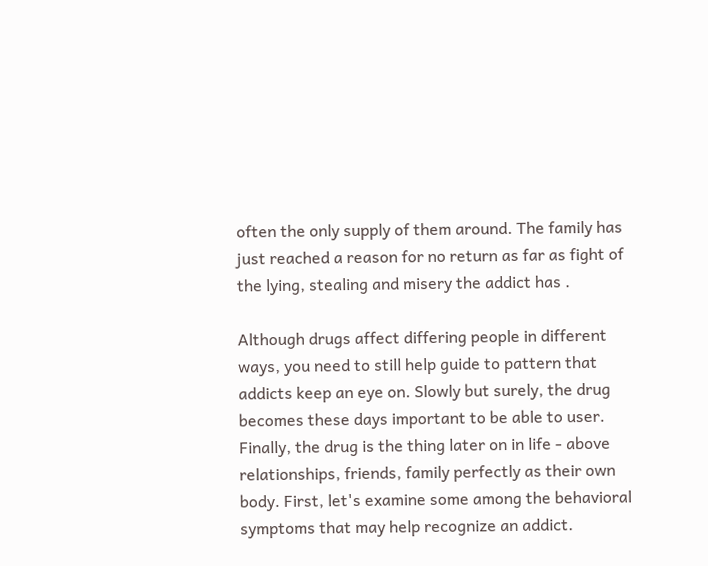often the only supply of them around. The family has just reached a reason for no return as far as fight of the lying, stealing and misery the addict has .

Although drugs affect differing people in different ways, you need to still help guide to pattern that addicts keep an eye on. Slowly but surely, the drug becomes these days important to be able to user. Finally, the drug is the thing later on in life - above relationships, friends, family perfectly as their own body. First, let's examine some among the behavioral symptoms that may help recognize an addict.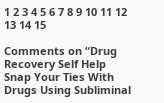1 2 3 4 5 6 7 8 9 10 11 12 13 14 15

Comments on “Drug Recovery Self Help Snap Your Ties With Drugs Using Subliminal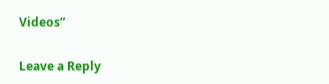Videos”

Leave a Reply